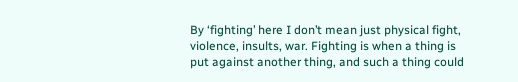By ‘fighting’ here I don’t mean just physical fight, violence, insults, war. Fighting is when a thing is put against another thing, and such a thing could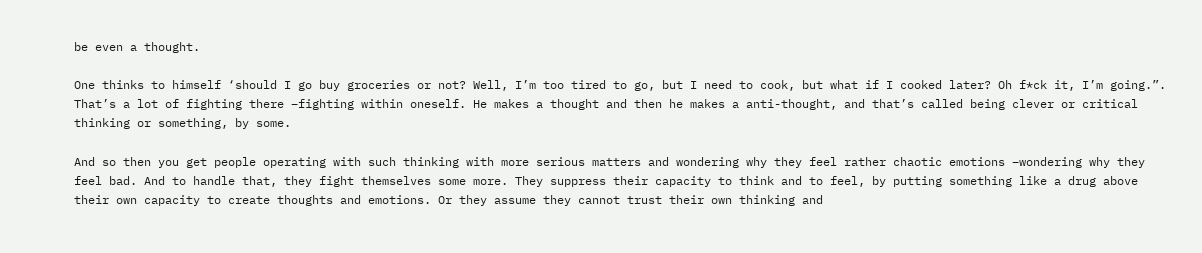be even a thought.

One thinks to himself ‘should I go buy groceries or not? Well, I’m too tired to go, but I need to cook, but what if I cooked later? Oh f*ck it, I’m going.”. That’s a lot of fighting there –fighting within oneself. He makes a thought and then he makes a anti-thought, and that’s called being clever or critical thinking or something, by some.

And so then you get people operating with such thinking with more serious matters and wondering why they feel rather chaotic emotions –wondering why they feel bad. And to handle that, they fight themselves some more. They suppress their capacity to think and to feel, by putting something like a drug above their own capacity to create thoughts and emotions. Or they assume they cannot trust their own thinking and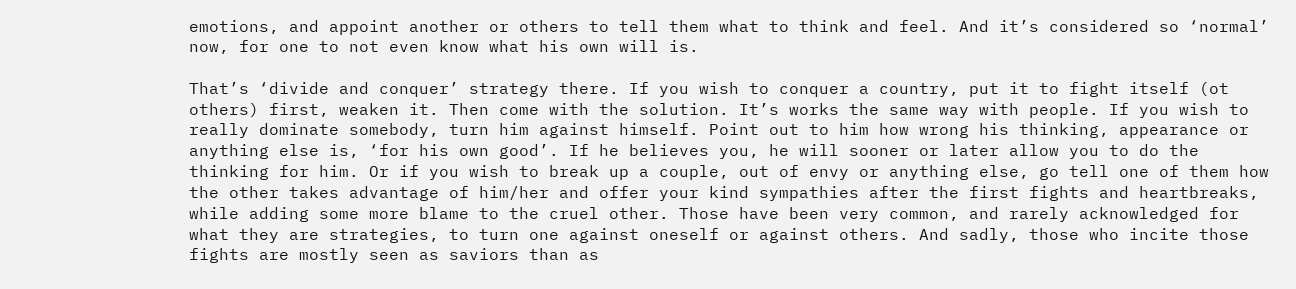emotions, and appoint another or others to tell them what to think and feel. And it’s considered so ‘normal’ now, for one to not even know what his own will is.

That’s ‘divide and conquer’ strategy there. If you wish to conquer a country, put it to fight itself (ot others) first, weaken it. Then come with the solution. It’s works the same way with people. If you wish to really dominate somebody, turn him against himself. Point out to him how wrong his thinking, appearance or anything else is, ‘for his own good’. If he believes you, he will sooner or later allow you to do the thinking for him. Or if you wish to break up a couple, out of envy or anything else, go tell one of them how the other takes advantage of him/her and offer your kind sympathies after the first fights and heartbreaks, while adding some more blame to the cruel other. Those have been very common, and rarely acknowledged for what they are strategies, to turn one against oneself or against others. And sadly, those who incite those fights are mostly seen as saviors than as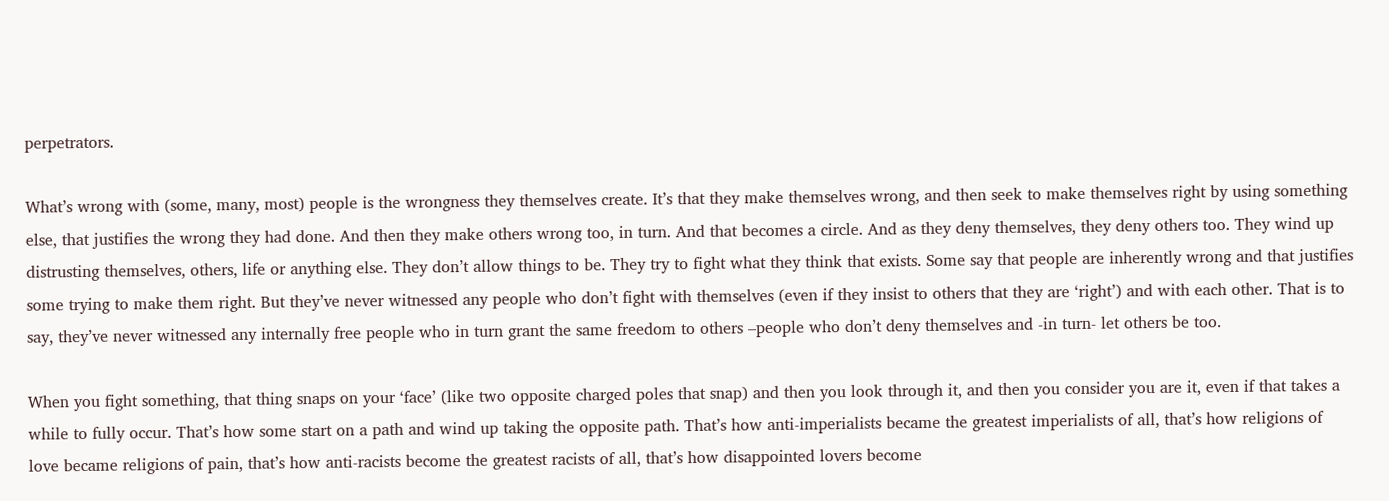perpetrators.

What’s wrong with (some, many, most) people is the wrongness they themselves create. It’s that they make themselves wrong, and then seek to make themselves right by using something else, that justifies the wrong they had done. And then they make others wrong too, in turn. And that becomes a circle. And as they deny themselves, they deny others too. They wind up distrusting themselves, others, life or anything else. They don’t allow things to be. They try to fight what they think that exists. Some say that people are inherently wrong and that justifies some trying to make them right. But they’ve never witnessed any people who don’t fight with themselves (even if they insist to others that they are ‘right’) and with each other. That is to say, they’ve never witnessed any internally free people who in turn grant the same freedom to others –people who don’t deny themselves and -in turn- let others be too.

When you fight something, that thing snaps on your ‘face’ (like two opposite charged poles that snap) and then you look through it, and then you consider you are it, even if that takes a while to fully occur. That’s how some start on a path and wind up taking the opposite path. That’s how anti-imperialists became the greatest imperialists of all, that’s how religions of love became religions of pain, that’s how anti-racists become the greatest racists of all, that’s how disappointed lovers become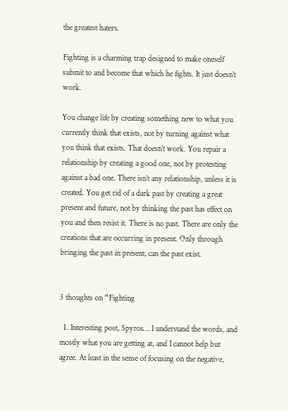the greatest haters.

Fighting is a charming trap designed to make oneself submit to and become that which he fights. It just doesn’t work.

You change life by creating something new to what you currently think that exists, not by turning against what you think that exists. That doesn’t work. You repair a relationship by creating a good one, not by protesting against a bad one. There isn’t any relationship, unless it is created. You get rid of a dark past by creating a great present and future, not by thinking the past has effect on you and then resist it. There is no past. There are only the creations that are occurring in present. Only through bringing the past in present, can the past exist.


3 thoughts on “Fighting

  1. Interesting post, Spyros… I understand the words, and mostly what you are getting at, and I cannot help but agree. At least in the sense of focusing on the negative,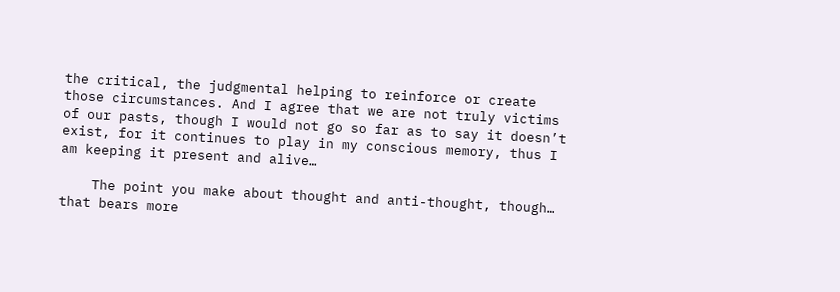the critical, the judgmental helping to reinforce or create those circumstances. And I agree that we are not truly victims of our pasts, though I would not go so far as to say it doesn’t exist, for it continues to play in my conscious memory, thus I am keeping it present and alive…

    The point you make about thought and anti-thought, though… that bears more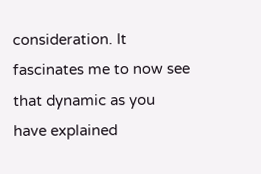consideration. It fascinates me to now see that dynamic as you have explained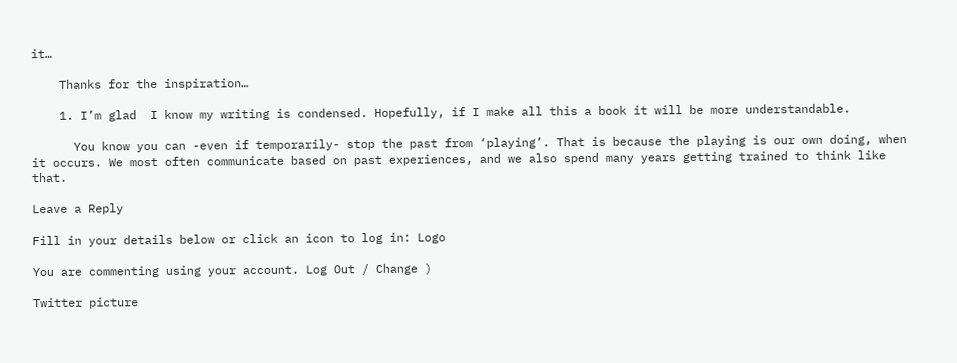it…

    Thanks for the inspiration…

    1. I’m glad  I know my writing is condensed. Hopefully, if I make all this a book it will be more understandable.

      You know you can -even if temporarily- stop the past from ‘playing’. That is because the playing is our own doing, when it occurs. We most often communicate based on past experiences, and we also spend many years getting trained to think like that.

Leave a Reply

Fill in your details below or click an icon to log in: Logo

You are commenting using your account. Log Out / Change )

Twitter picture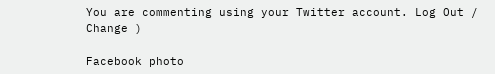You are commenting using your Twitter account. Log Out / Change )

Facebook photo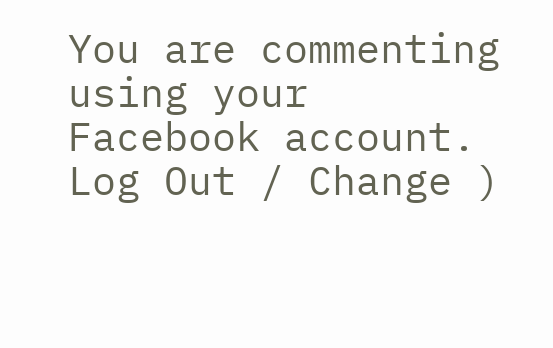You are commenting using your Facebook account. Log Out / Change )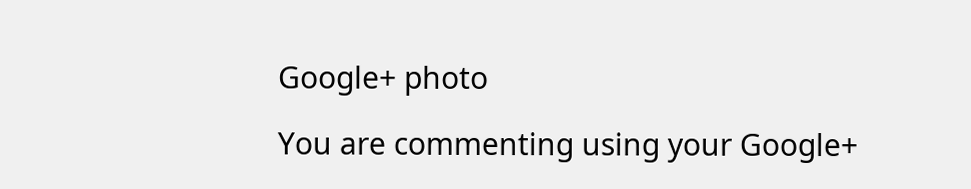Google+ photo

You are commenting using your Google+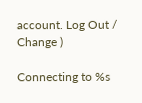account. Log Out / Change )

Connecting to %s